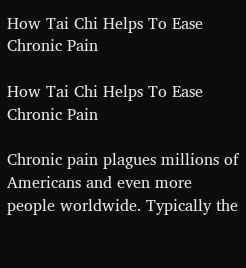How Tai Chi Helps To Ease Chronic Pain

How Tai Chi Helps To Ease Chronic Pain

Chronic pain plagues millions of Americans and even more people worldwide. Typically the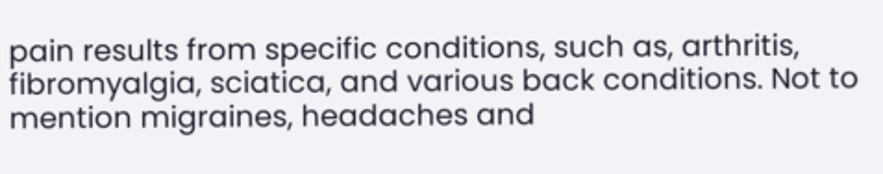pain results from specific conditions, such as, arthritis, fibromyalgia, sciatica, and various back conditions. Not to mention migraines, headaches and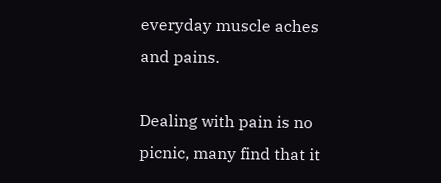everyday muscle aches and pains.

Dealing with pain is no picnic, many find that it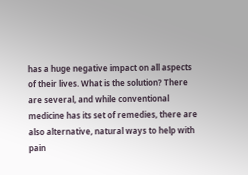has a huge negative impact on all aspects of their lives. What is the solution? There are several, and while conventional medicine has its set of remedies, there are also alternative, natural ways to help with pain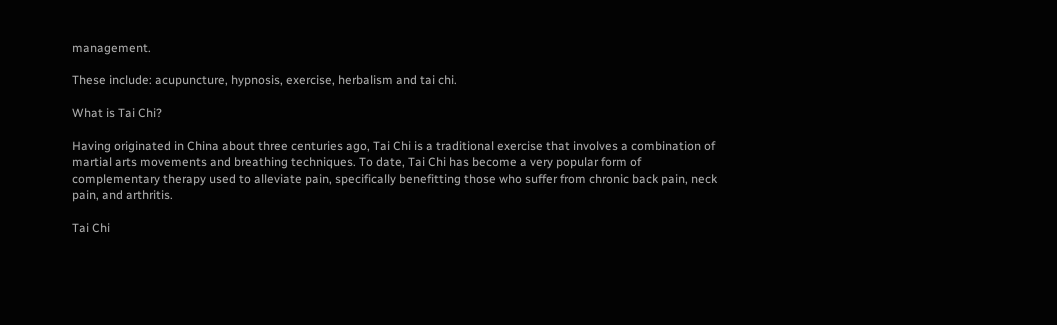management.

These include: acupuncture, hypnosis, exercise, herbalism and tai chi.

What is Tai Chi?

Having originated in China about three centuries ago, Tai Chi is a traditional exercise that involves a combination of martial arts movements and breathing techniques. To date, Tai Chi has become a very popular form of complementary therapy used to alleviate pain, specifically benefitting those who suffer from chronic back pain, neck pain, and arthritis.

Tai Chi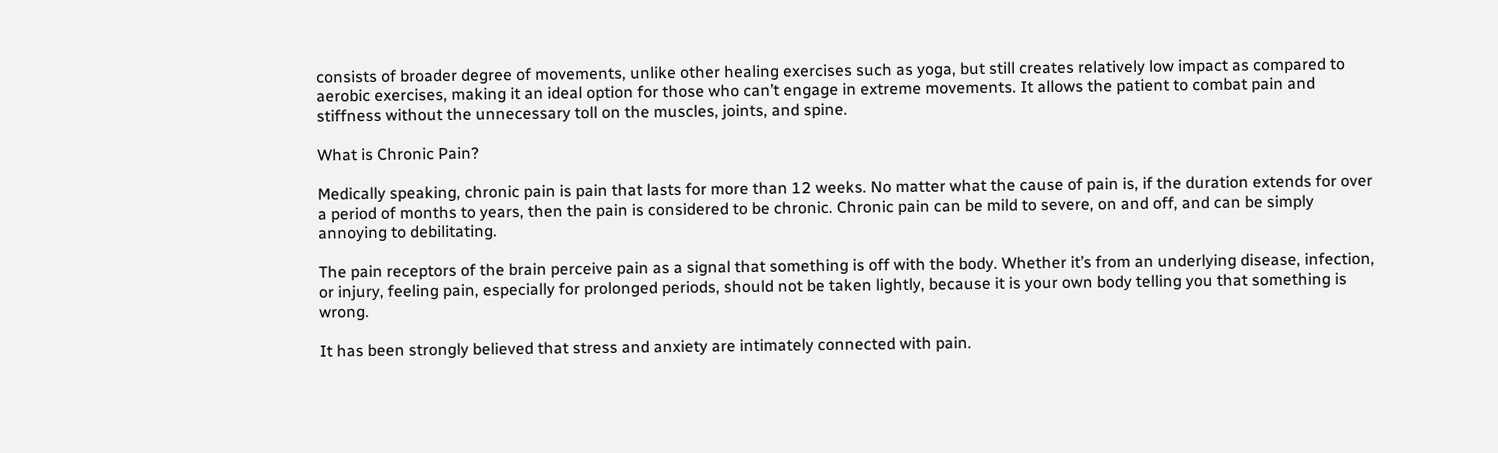consists of broader degree of movements, unlike other healing exercises such as yoga, but still creates relatively low impact as compared to aerobic exercises, making it an ideal option for those who can’t engage in extreme movements. It allows the patient to combat pain and stiffness without the unnecessary toll on the muscles, joints, and spine.

What is Chronic Pain?

Medically speaking, chronic pain is pain that lasts for more than 12 weeks. No matter what the cause of pain is, if the duration extends for over a period of months to years, then the pain is considered to be chronic. Chronic pain can be mild to severe, on and off, and can be simply annoying to debilitating.

The pain receptors of the brain perceive pain as a signal that something is off with the body. Whether it’s from an underlying disease, infection, or injury, feeling pain, especially for prolonged periods, should not be taken lightly, because it is your own body telling you that something is wrong.

It has been strongly believed that stress and anxiety are intimately connected with pain.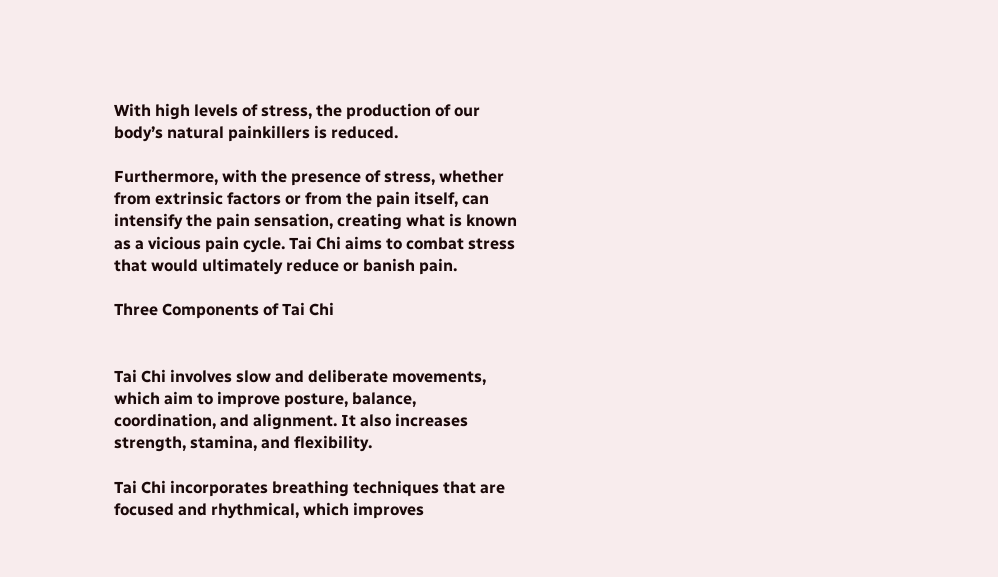With high levels of stress, the production of our body’s natural painkillers is reduced.

Furthermore, with the presence of stress, whether from extrinsic factors or from the pain itself, can intensify the pain sensation, creating what is known as a vicious pain cycle. Tai Chi aims to combat stress that would ultimately reduce or banish pain.

Three Components of Tai Chi


Tai Chi involves slow and deliberate movements, which aim to improve posture, balance, coordination, and alignment. It also increases strength, stamina, and flexibility.

Tai Chi incorporates breathing techniques that are focused and rhythmical, which improves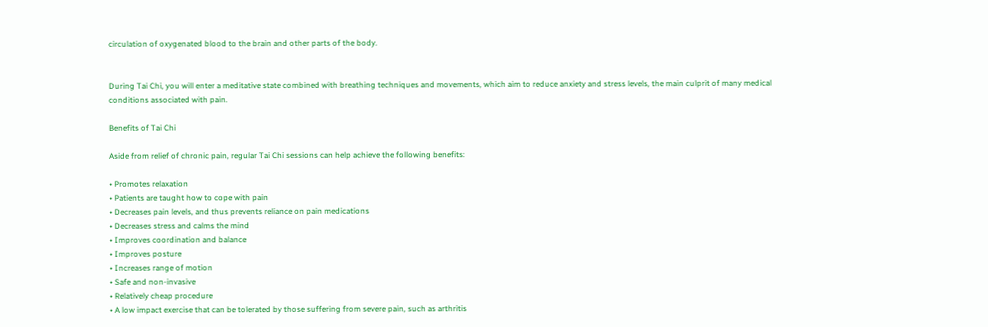circulation of oxygenated blood to the brain and other parts of the body.


During Tai Chi, you will enter a meditative state combined with breathing techniques and movements, which aim to reduce anxiety and stress levels, the main culprit of many medical conditions associated with pain.

Benefits of Tai Chi

Aside from relief of chronic pain, regular Tai Chi sessions can help achieve the following benefits:

• Promotes relaxation
• Patients are taught how to cope with pain
• Decreases pain levels, and thus prevents reliance on pain medications
• Decreases stress and calms the mind
• Improves coordination and balance
• Improves posture
• Increases range of motion
• Safe and non-invasive
• Relatively cheap procedure
• A low impact exercise that can be tolerated by those suffering from severe pain, such as arthritis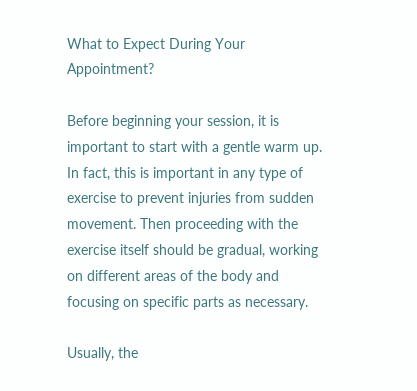What to Expect During Your Appointment?

Before beginning your session, it is important to start with a gentle warm up. In fact, this is important in any type of exercise to prevent injuries from sudden movement. Then proceeding with the exercise itself should be gradual, working on different areas of the body and focusing on specific parts as necessary.

Usually, the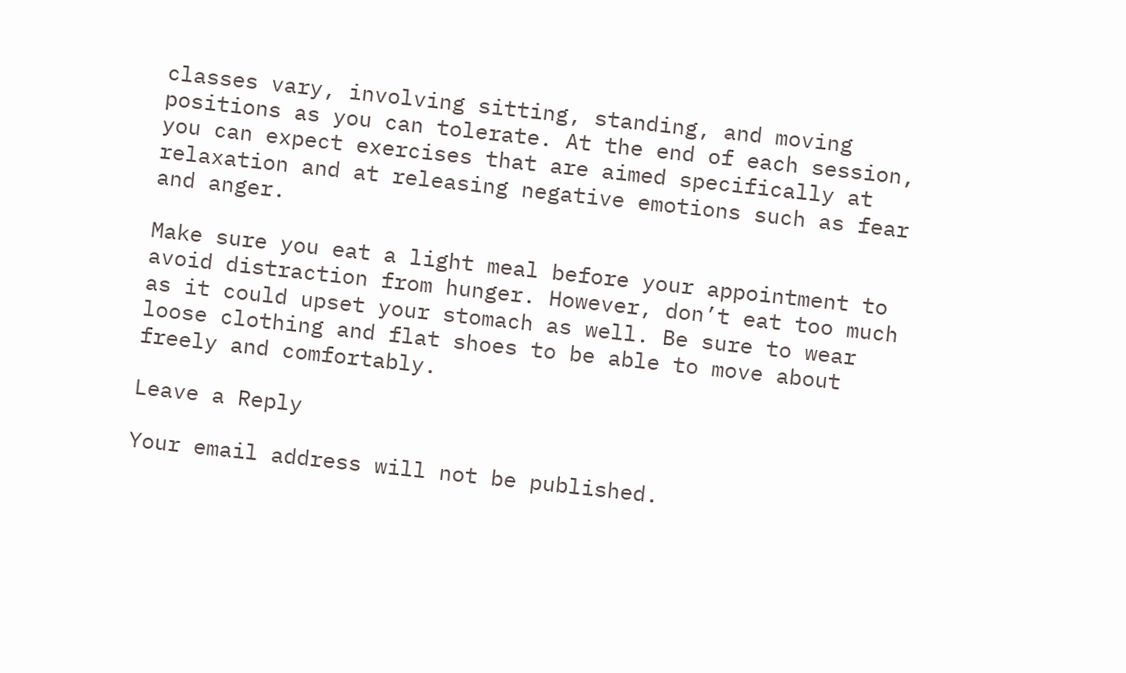classes vary, involving sitting, standing, and moving positions as you can tolerate. At the end of each session, you can expect exercises that are aimed specifically at relaxation and at releasing negative emotions such as fear and anger.

Make sure you eat a light meal before your appointment to avoid distraction from hunger. However, don’t eat too much as it could upset your stomach as well. Be sure to wear loose clothing and flat shoes to be able to move about freely and comfortably.

Leave a Reply

Your email address will not be published.